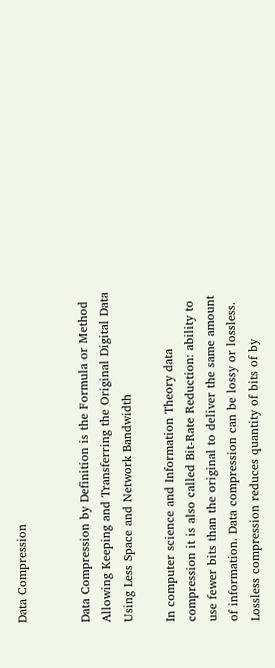Data Compression


Data Compression by Definition is the Formula or Method Allowing Keeping and Transferring the Original Digital Data Using Less Space and Network Bandwidth

In computer science and Information Theory data compression it is also called Bit-Rate Reduction: ability to use fewer bits than the original to deliver the same amount of information. Data compression can be lossy or lossless. Lossless compression reduces quantity of bits of by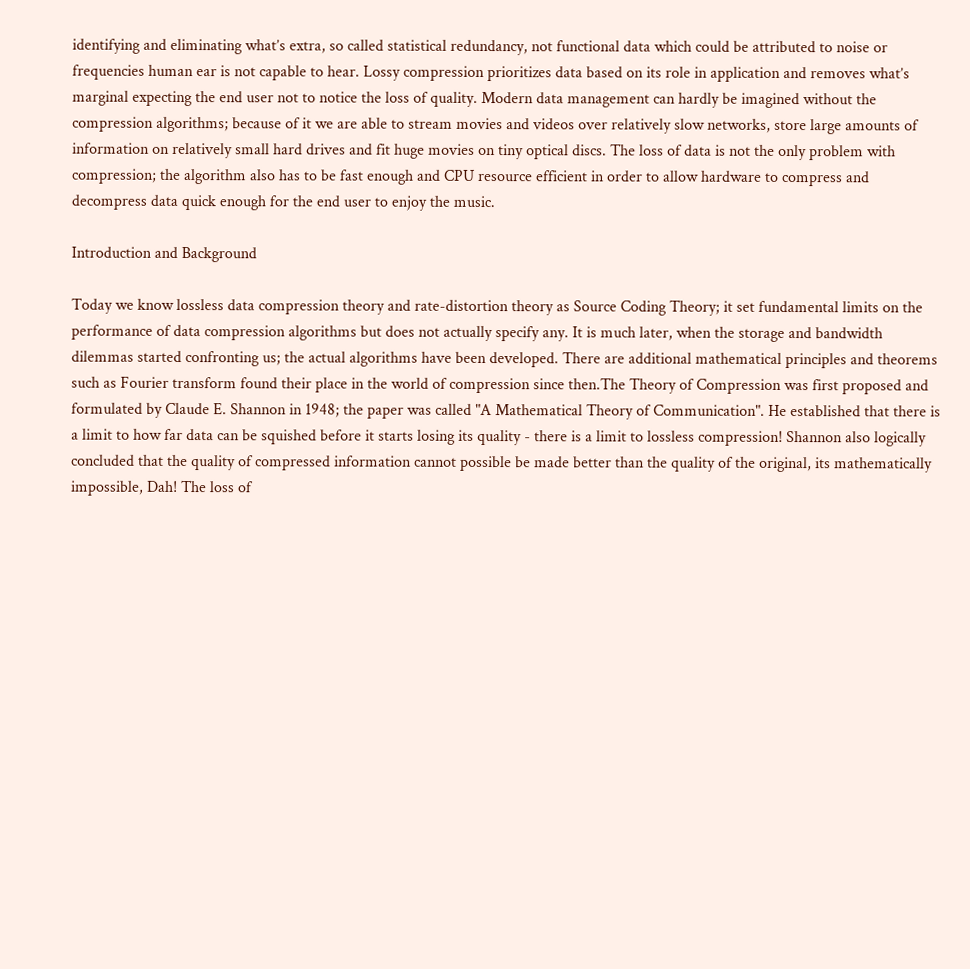identifying and eliminating what’s extra, so called statistical redundancy, not functional data which could be attributed to noise or frequencies human ear is not capable to hear. Lossy compression prioritizes data based on its role in application and removes what’s marginal expecting the end user not to notice the loss of quality. Modern data management can hardly be imagined without the compression algorithms; because of it we are able to stream movies and videos over relatively slow networks, store large amounts of information on relatively small hard drives and fit huge movies on tiny optical discs. The loss of data is not the only problem with compression; the algorithm also has to be fast enough and CPU resource efficient in order to allow hardware to compress and decompress data quick enough for the end user to enjoy the music.

Introduction and Background

Today we know lossless data compression theory and rate-distortion theory as Source Coding Theory; it set fundamental limits on the performance of data compression algorithms but does not actually specify any. It is much later, when the storage and bandwidth dilemmas started confronting us; the actual algorithms have been developed. There are additional mathematical principles and theorems such as Fourier transform found their place in the world of compression since then.The Theory of Compression was first proposed and formulated by Claude E. Shannon in 1948; the paper was called "A Mathematical Theory of Communication". He established that there is a limit to how far data can be squished before it starts losing its quality - there is a limit to lossless compression! Shannon also logically concluded that the quality of compressed information cannot possible be made better than the quality of the original, its mathematically impossible, Dah! The loss of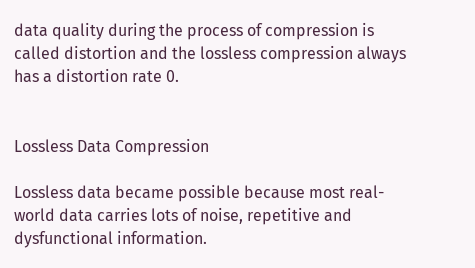data quality during the process of compression is called distortion and the lossless compression always has a distortion rate 0.


Lossless Data Compression

Lossless data became possible because most real-world data carries lots of noise, repetitive and dysfunctional information.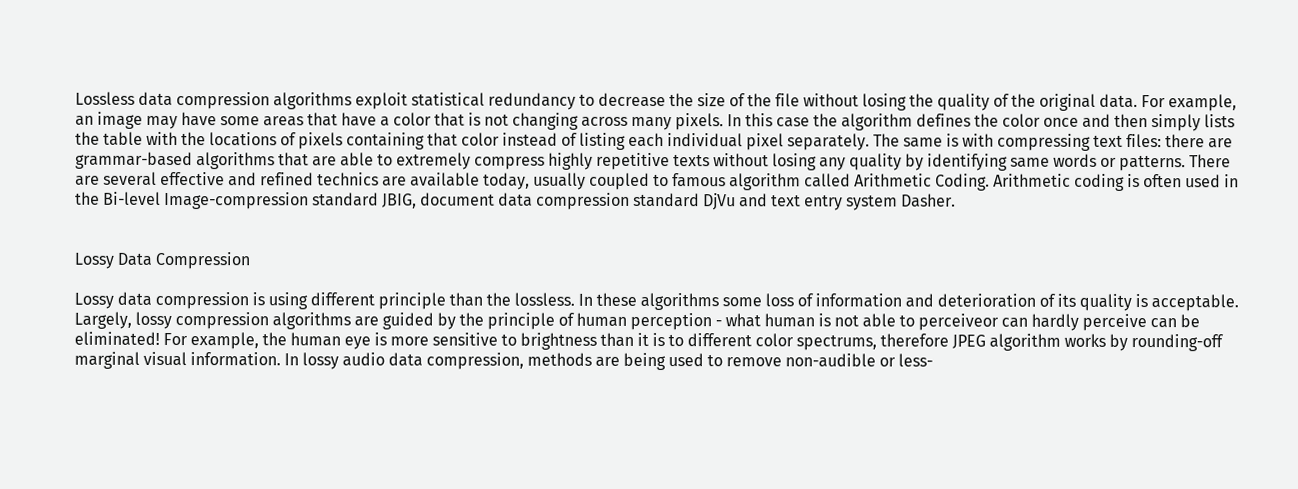Lossless data compression algorithms exploit statistical redundancy to decrease the size of the file without losing the quality of the original data. For example, an image may have some areas that have a color that is not changing across many pixels. In this case the algorithm defines the color once and then simply lists the table with the locations of pixels containing that color instead of listing each individual pixel separately. The same is with compressing text files: there are grammar-based algorithms that are able to extremely compress highly repetitive texts without losing any quality by identifying same words or patterns. There are several effective and refined technics are available today, usually coupled to famous algorithm called Arithmetic Coding. Arithmetic coding is often used in the Bi-level Image-compression standard JBIG, document data compression standard DjVu and text entry system Dasher.


Lossy Data Compression

Lossy data compression is using different principle than the lossless. In these algorithms some loss of information and deterioration of its quality is acceptable. Largely, lossy compression algorithms are guided by the principle of human perception - what human is not able to perceiveor can hardly perceive can be eliminated! For example, the human eye is more sensitive to brightness than it is to different color spectrums, therefore JPEG algorithm works by rounding-off marginal visual information. In lossy audio data compression, methods are being used to remove non-audible or less-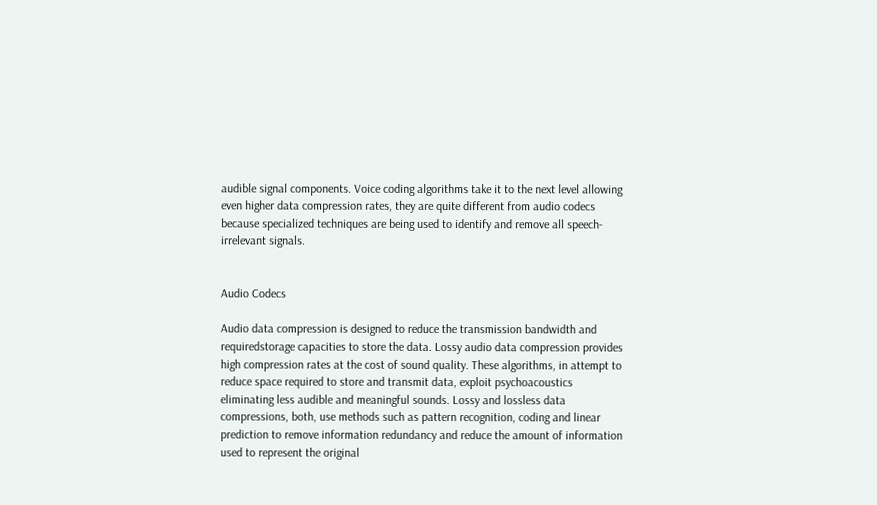audible signal components. Voice coding algorithms take it to the next level allowing even higher data compression rates, they are quite different from audio codecs because specialized techniques are being used to identify and remove all speech-irrelevant signals.


Audio Codecs

Audio data compression is designed to reduce the transmission bandwidth and requiredstorage capacities to store the data. Lossy audio data compression provides high compression rates at the cost of sound quality. These algorithms, in attempt to reduce space required to store and transmit data, exploit psychoacoustics eliminating less audible and meaningful sounds. Lossy and lossless data compressions, both, use methods such as pattern recognition, coding and linear prediction to remove information redundancy and reduce the amount of information used to represent the original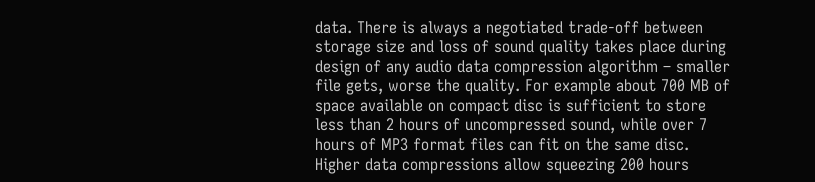data. There is always a negotiated trade-off between storage size and loss of sound quality takes place during design of any audio data compression algorithm – smaller file gets, worse the quality. For example about 700 MB of space available on compact disc is sufficient to store less than 2 hours of uncompressed sound, while over 7 hours of MP3 format files can fit on the same disc. Higher data compressions allow squeezing 200 hours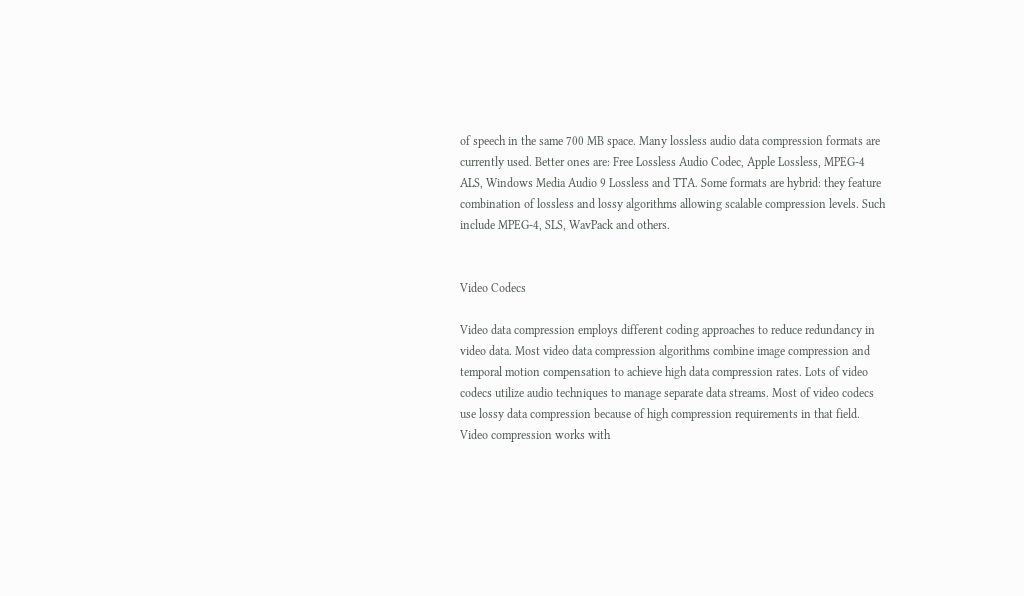of speech in the same 700 MB space. Many lossless audio data compression formats are currently used. Better ones are: Free Lossless Audio Codec, Apple Lossless, MPEG-4 ALS, Windows Media Audio 9 Lossless and TTA. Some formats are hybrid: they feature combination of lossless and lossy algorithms allowing scalable compression levels. Such include MPEG-4, SLS, WavPack and others.


Video Codecs

Video data compression employs different coding approaches to reduce redundancy in video data. Most video data compression algorithms combine image compression and temporal motion compensation to achieve high data compression rates. Lots of video codecs utilize audio techniques to manage separate data streams. Most of video codecs use lossy data compression because of high compression requirements in that field. Video compression works with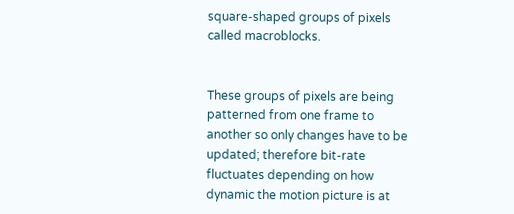square-shaped groups of pixels called macroblocks.


These groups of pixels are being patterned from one frame to another so only changes have to be updated; therefore bit-rate fluctuates depending on how dynamic the motion picture is at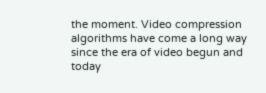the moment. Video compression algorithms have come a long way since the era of video begun and today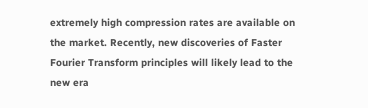extremely high compression rates are available on the market. Recently, new discoveries of Faster Fourier Transform principles will likely lead to the new era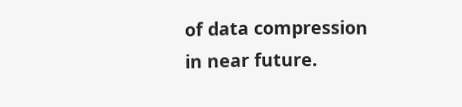of data compression in near future.